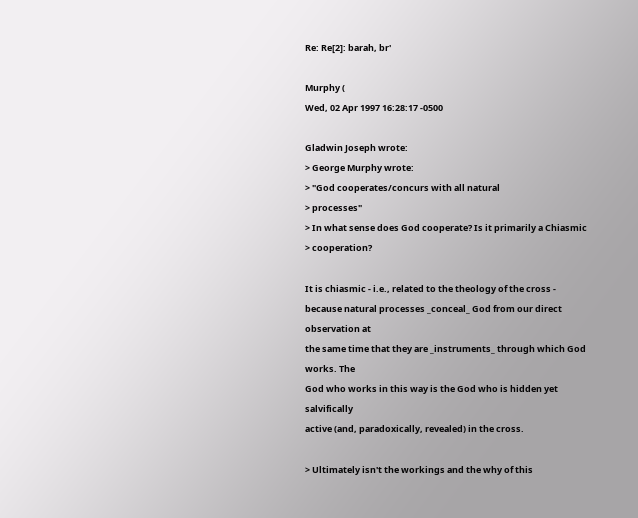Re: Re[2]: barah, br'

Murphy (
Wed, 02 Apr 1997 16:28:17 -0500

Gladwin Joseph wrote:
> George Murphy wrote:
> "God cooperates/concurs with all natural
> processes"
> In what sense does God cooperate? Is it primarily a Chiasmic
> cooperation?

It is chiasmic - i.e., related to the theology of the cross -
because natural processes _conceal_ God from our direct observation at
the same time that they are _instruments_ through which God works. The
God who works in this way is the God who is hidden yet salvifically
active (and, paradoxically, revealed) in the cross.

> Ultimately isn't the workings and the why of this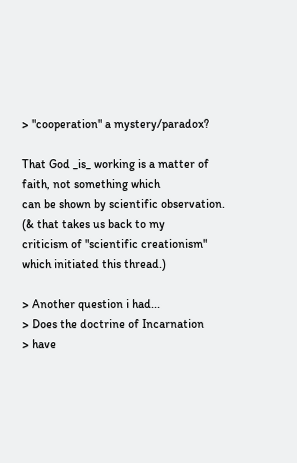> "cooperation" a mystery/paradox?

That God _is_ working is a matter of faith, not something which
can be shown by scientific observation. (& that takes us back to my
criticism of "scientific creationism" which initiated this thread.)

> Another question i had...
> Does the doctrine of Incarnation
> have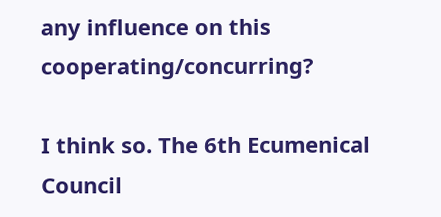any influence on this cooperating/concurring?

I think so. The 6th Ecumenical Council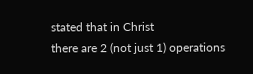stated that in Christ
there are 2 (not just 1) operations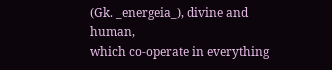(Gk. _energeia_), divine and human,
which co-operate in everything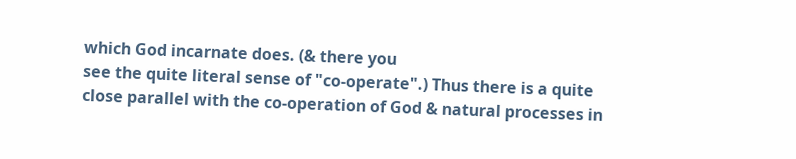which God incarnate does. (& there you
see the quite literal sense of "co-operate".) Thus there is a quite
close parallel with the co-operation of God & natural processes in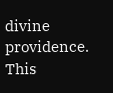divine providence. This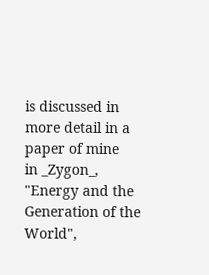is discussed in more detail in a paper of mine
in _Zygon_, "Energy and the Generation of the World",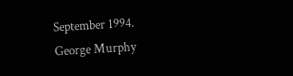September 1994.
George Murphy